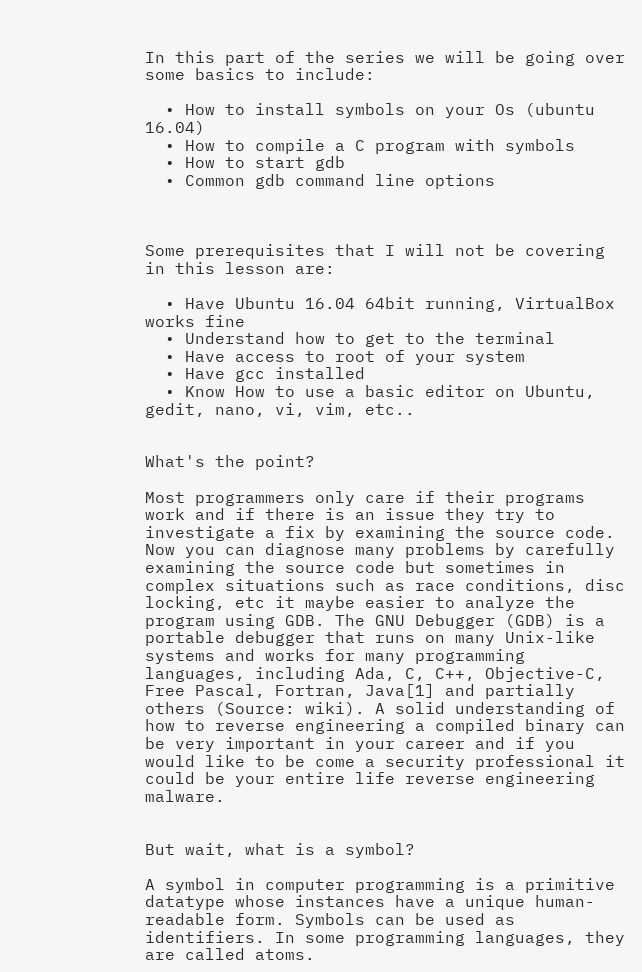In this part of the series we will be going over some basics to include:

  • How to install symbols on your Os (ubuntu 16.04)
  • How to compile a C program with symbols
  • How to start gdb
  • Common gdb command line options



Some prerequisites that I will not be covering in this lesson are:

  • Have Ubuntu 16.04 64bit running, VirtualBox works fine
  • Understand how to get to the terminal
  • Have access to root of your system
  • Have gcc installed
  • Know How to use a basic editor on Ubuntu, gedit, nano, vi, vim, etc..


What's the point?

Most programmers only care if their programs work and if there is an issue they try to investigate a fix by examining the source code. Now you can diagnose many problems by carefully examining the source code but sometimes in complex situations such as race conditions, disc locking, etc it maybe easier to analyze the program using GDB. The GNU Debugger (GDB) is a portable debugger that runs on many Unix-like systems and works for many programming languages, including Ada, C, C++, Objective-C, Free Pascal, Fortran, Java[1] and partially others (Source: wiki). A solid understanding of how to reverse engineering a compiled binary can be very important in your career and if you would like to be come a security professional it could be your entire life reverse engineering malware.


But wait, what is a symbol?

A symbol in computer programming is a primitive datatype whose instances have a unique human-readable form. Symbols can be used as identifiers. In some programming languages, they are called atoms.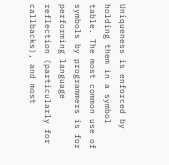Uniqueness is enforced by holding them in a symbol table. The most common use of symbols by programmers is for performing language reflection (particularly for callbacks), and most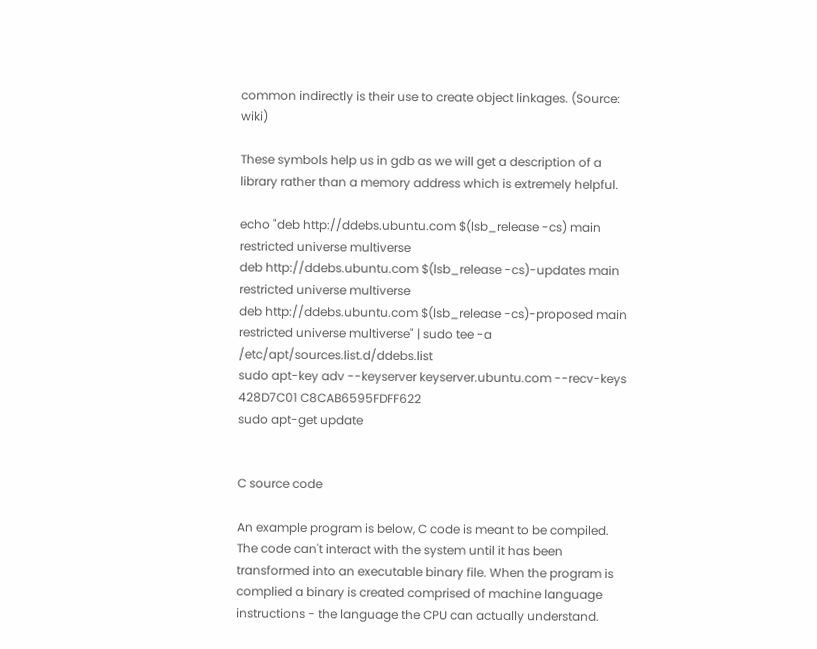common indirectly is their use to create object linkages. (Source: wiki)

These symbols help us in gdb as we will get a description of a library rather than a memory address which is extremely helpful.

echo "deb http://ddebs.ubuntu.com $(lsb_release -cs) main restricted universe multiverse
deb http://ddebs.ubuntu.com $(lsb_release -cs)-updates main restricted universe multiverse
deb http://ddebs.ubuntu.com $(lsb_release -cs)-proposed main restricted universe multiverse" | sudo tee -a /etc/apt/sources.list.d/ddebs.list
sudo apt-key adv --keyserver keyserver.ubuntu.com --recv-keys 428D7C01 C8CAB6595FDFF622
sudo apt-get update


C source code

An example program is below, C code is meant to be compiled. The code can't interact with the system until it has been transformed into an executable binary file. When the program is complied a binary is created comprised of machine language instructions - the language the CPU can actually understand.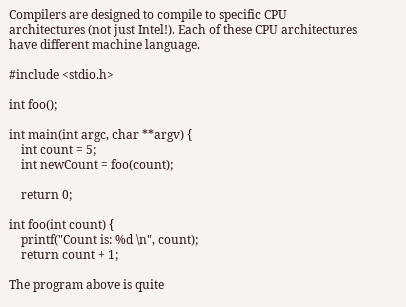Compilers are designed to compile to specific CPU architectures (not just Intel!). Each of these CPU architectures have different machine language.

#include <stdio.h>

int foo();

int main(int argc, char **argv) {
    int count = 5;
    int newCount = foo(count);

    return 0;

int foo(int count) {
    printf("Count is: %d \n", count);
    return count + 1;

The program above is quite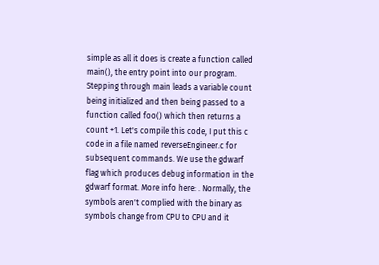simple as all it does is create a function called main(), the entry point into our program. Stepping through main leads a variable count being initialized and then being passed to a function called foo() which then returns a count +1. Let's compile this code, I put this c code in a file named reverseEngineer.c for subsequent commands. We use the gdwarf flag which produces debug information in the gdwarf format. More info here: . Normally, the symbols aren't complied with the binary as symbols change from CPU to CPU and it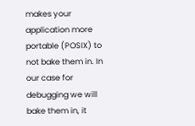makes your application more portable (POSIX) to not bake them in. In our case for debugging we will bake them in, it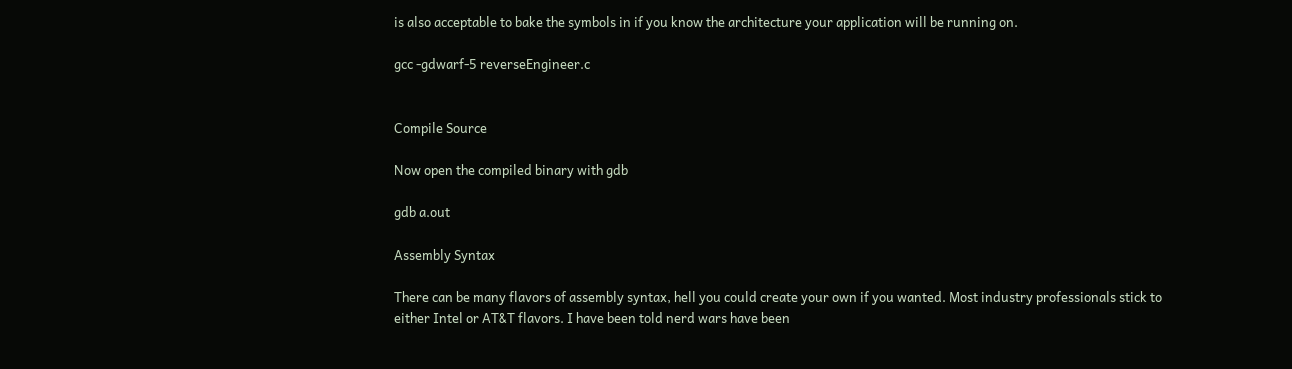is also acceptable to bake the symbols in if you know the architecture your application will be running on.

gcc -gdwarf-5 reverseEngineer.c


Compile Source

Now open the compiled binary with gdb

gdb a.out

Assembly Syntax

There can be many flavors of assembly syntax, hell you could create your own if you wanted. Most industry professionals stick to either Intel or AT&T flavors. I have been told nerd wars have been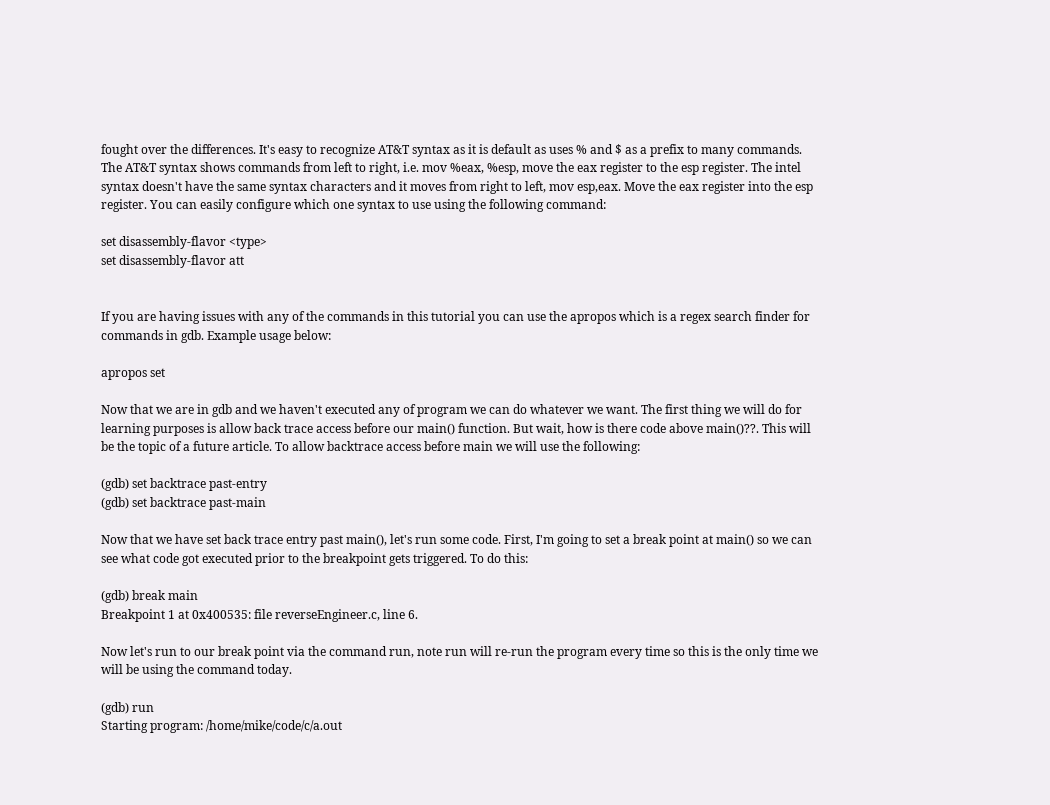fought over the differences. It's easy to recognize AT&T syntax as it is default as uses % and $ as a prefix to many commands. The AT&T syntax shows commands from left to right, i.e. mov %eax, %esp, move the eax register to the esp register. The intel syntax doesn't have the same syntax characters and it moves from right to left, mov esp,eax. Move the eax register into the esp register. You can easily configure which one syntax to use using the following command:

set disassembly-flavor <type>
set disassembly-flavor att


If you are having issues with any of the commands in this tutorial you can use the apropos which is a regex search finder for commands in gdb. Example usage below:

apropos set

Now that we are in gdb and we haven't executed any of program we can do whatever we want. The first thing we will do for learning purposes is allow back trace access before our main() function. But wait, how is there code above main()??. This will be the topic of a future article. To allow backtrace access before main we will use the following:

(gdb) set backtrace past-entry
(gdb) set backtrace past-main

Now that we have set back trace entry past main(), let's run some code. First, I'm going to set a break point at main() so we can see what code got executed prior to the breakpoint gets triggered. To do this:

(gdb) break main
Breakpoint 1 at 0x400535: file reverseEngineer.c, line 6.

Now let's run to our break point via the command run, note run will re-run the program every time so this is the only time we will be using the command today.

(gdb) run
Starting program: /home/mike/code/c/a.out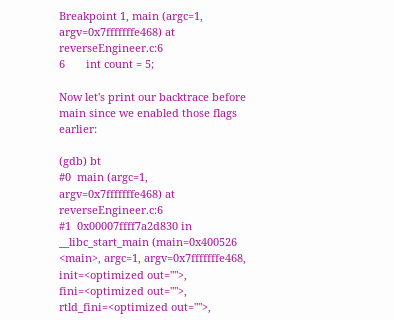Breakpoint 1, main (argc=1, argv=0x7fffffffe468) at reverseEngineer.c:6
6       int count = 5;

Now let's print our backtrace before main since we enabled those flags earlier:

(gdb) bt
#0  main (argc=1, argv=0x7fffffffe468) at reverseEngineer.c:6
#1  0x00007ffff7a2d830 in __libc_start_main (main=0x400526 <main>, argc=1, argv=0x7fffffffe468, init=<optimized out="">, fini=<optimized out="">, rtld_fini=<optimized out="">,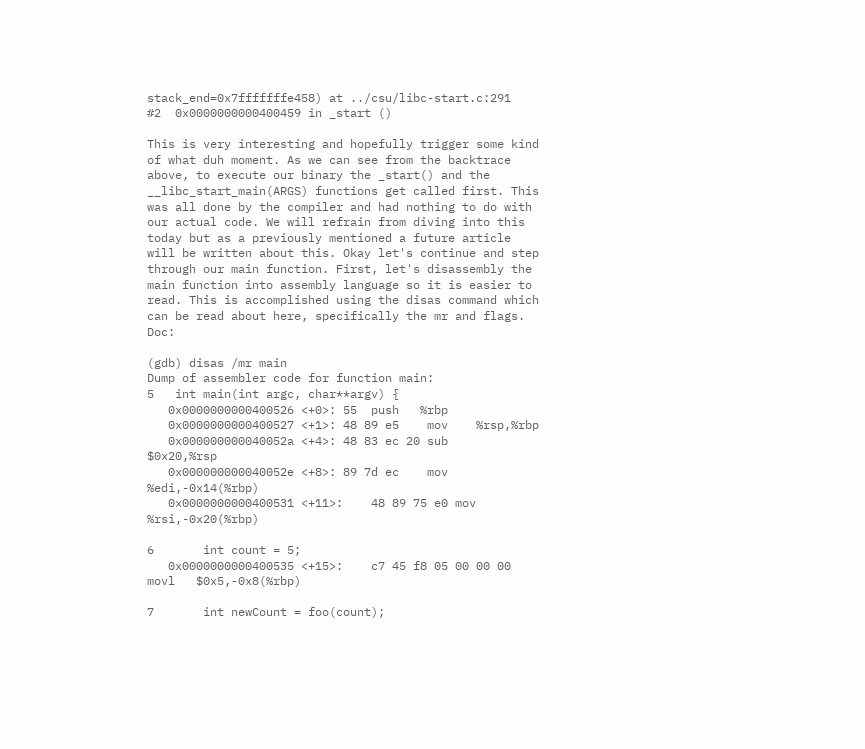stack_end=0x7fffffffe458) at ../csu/libc-start.c:291
#2  0x0000000000400459 in _start ()

This is very interesting and hopefully trigger some kind of what duh moment. As we can see from the backtrace above, to execute our binary the _start() and the __libc_start_main(ARGS) functions get called first. This was all done by the compiler and had nothing to do with our actual code. We will refrain from diving into this today but as a previously mentioned a future article will be written about this. Okay let's continue and step through our main function. First, let's disassembly the main function into assembly language so it is easier to read. This is accomplished using the disas command which can be read about here, specifically the mr and flags. Doc:

(gdb) disas /mr main
Dump of assembler code for function main:
5   int main(int argc, char**argv) {
   0x0000000000400526 <+0>: 55  push   %rbp
   0x0000000000400527 <+1>: 48 89 e5    mov    %rsp,%rbp
   0x000000000040052a <+4>: 48 83 ec 20 sub    $0x20,%rsp
   0x000000000040052e <+8>: 89 7d ec    mov    %edi,-0x14(%rbp)
   0x0000000000400531 <+11>:    48 89 75 e0 mov    %rsi,-0x20(%rbp)

6       int count = 5;
   0x0000000000400535 <+15>:    c7 45 f8 05 00 00 00    movl   $0x5,-0x8(%rbp)

7       int newCount = foo(count);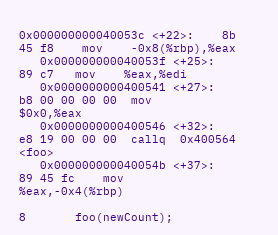0x000000000040053c <+22>:    8b 45 f8    mov    -0x8(%rbp),%eax
   0x000000000040053f <+25>:    89 c7   mov    %eax,%edi
   0x0000000000400541 <+27>:    b8 00 00 00 00  mov    $0x0,%eax
   0x0000000000400546 <+32>:    e8 19 00 00 00  callq  0x400564 <foo>
   0x000000000040054b <+37>:    89 45 fc    mov    %eax,-0x4(%rbp)

8       foo(newCount);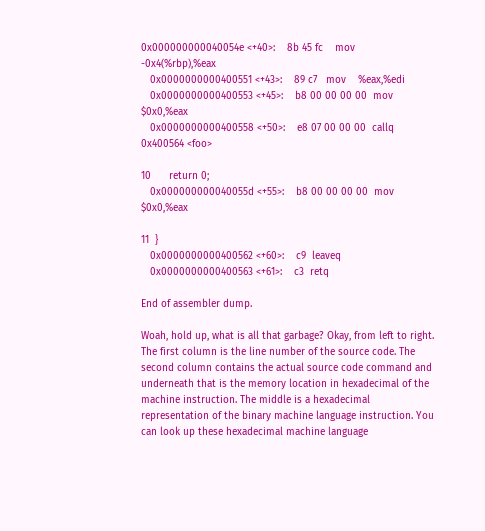0x000000000040054e <+40>:    8b 45 fc    mov    -0x4(%rbp),%eax
   0x0000000000400551 <+43>:    89 c7   mov    %eax,%edi
   0x0000000000400553 <+45>:    b8 00 00 00 00  mov    $0x0,%eax
   0x0000000000400558 <+50>:    e8 07 00 00 00  callq  0x400564 <foo>

10      return 0;
   0x000000000040055d <+55>:    b8 00 00 00 00  mov    $0x0,%eax

11  }
   0x0000000000400562 <+60>:    c9  leaveq
   0x0000000000400563 <+61>:    c3  retq

End of assembler dump.

Woah, hold up, what is all that garbage? Okay, from left to right. The first column is the line number of the source code. The second column contains the actual source code command and underneath that is the memory location in hexadecimal of the machine instruction. The middle is a hexadecimal representation of the binary machine language instruction. You can look up these hexadecimal machine language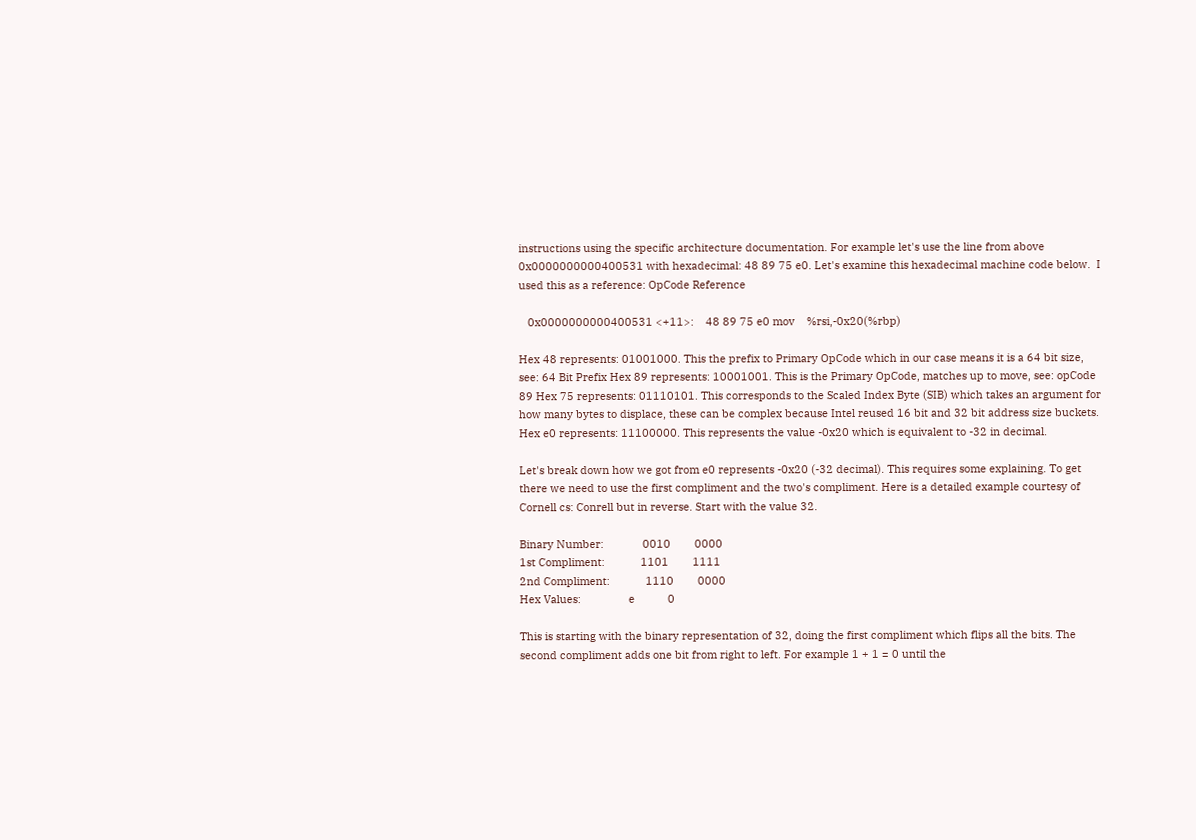instructions using the specific architecture documentation. For example let's use the line from above 0x0000000000400531 with hexadecimal: 48 89 75 e0. Let's examine this hexadecimal machine code below.  I used this as a reference: OpCode Reference

   0x0000000000400531 <+11>:    48 89 75 e0 mov    %rsi,-0x20(%rbp)

Hex 48 represents: 01001000. This the prefix to Primary OpCode which in our case means it is a 64 bit size, see: 64 Bit Prefix Hex 89 represents: 10001001. This is the Primary OpCode, matches up to move, see: opCode 89 Hex 75 represents: 01110101. This corresponds to the Scaled Index Byte (SIB) which takes an argument for how many bytes to displace, these can be complex because Intel reused 16 bit and 32 bit address size buckets. Hex e0 represents: 11100000. This represents the value -0x20 which is equivalent to -32 in decimal.

Let's break down how we got from e0 represents -0x20 (-32 decimal). This requires some explaining. To get there we need to use the first compliment and the two's compliment. Here is a detailed example courtesy of Cornell cs: Conrell but in reverse. Start with the value 32.

Binary Number:             0010        0000
1st Compliment:            1101        1111
2nd Compliment:            1110        0000
Hex Values:                e           0

This is starting with the binary representation of 32, doing the first compliment which flips all the bits. The second compliment adds one bit from right to left. For example 1 + 1 = 0 until the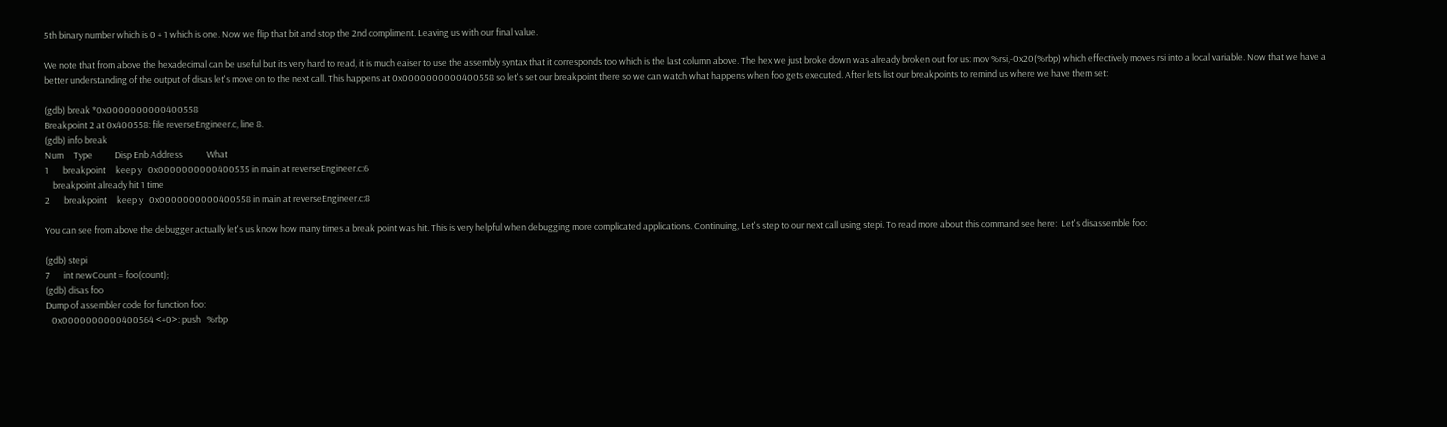5th binary number which is 0 + 1 which is one. Now we flip that bit and stop the 2nd compliment. Leaving us with our final value.

We note that from above the hexadecimal can be useful but its very hard to read, it is much eaiser to use the assembly syntax that it corresponds too which is the last column above. The hex we just broke down was already broken out for us: mov %rsi,-0x20(%rbp) which effectively moves rsi into a local variable. Now that we have a better understanding of the output of disas let's move on to the next call. This happens at 0x0000000000400558 so let's set our breakpoint there so we can watch what happens when foo gets executed. After lets list our breakpoints to remind us where we have them set:

(gdb) break *0x0000000000400558
Breakpoint 2 at 0x400558: file reverseEngineer.c, line 8.
(gdb) info break
Num     Type           Disp Enb Address            What
1       breakpoint     keep y   0x0000000000400535 in main at reverseEngineer.c:6
    breakpoint already hit 1 time
2       breakpoint     keep y   0x0000000000400558 in main at reverseEngineer.c:8

You can see from above the debugger actually let's us know how many times a break point was hit. This is very helpful when debugging more complicated applications. Continuing, Let's step to our next call using stepi. To read more about this command see here:  Let's disassemble foo:

(gdb) stepi
7       int newCount = foo(count);
(gdb) disas foo
Dump of assembler code for function foo:
   0x0000000000400564 <+0>: push   %rbp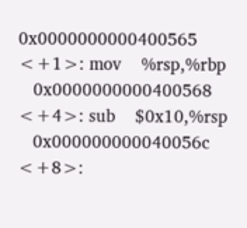0x0000000000400565 <+1>: mov    %rsp,%rbp
   0x0000000000400568 <+4>: sub    $0x10,%rsp
   0x000000000040056c <+8>: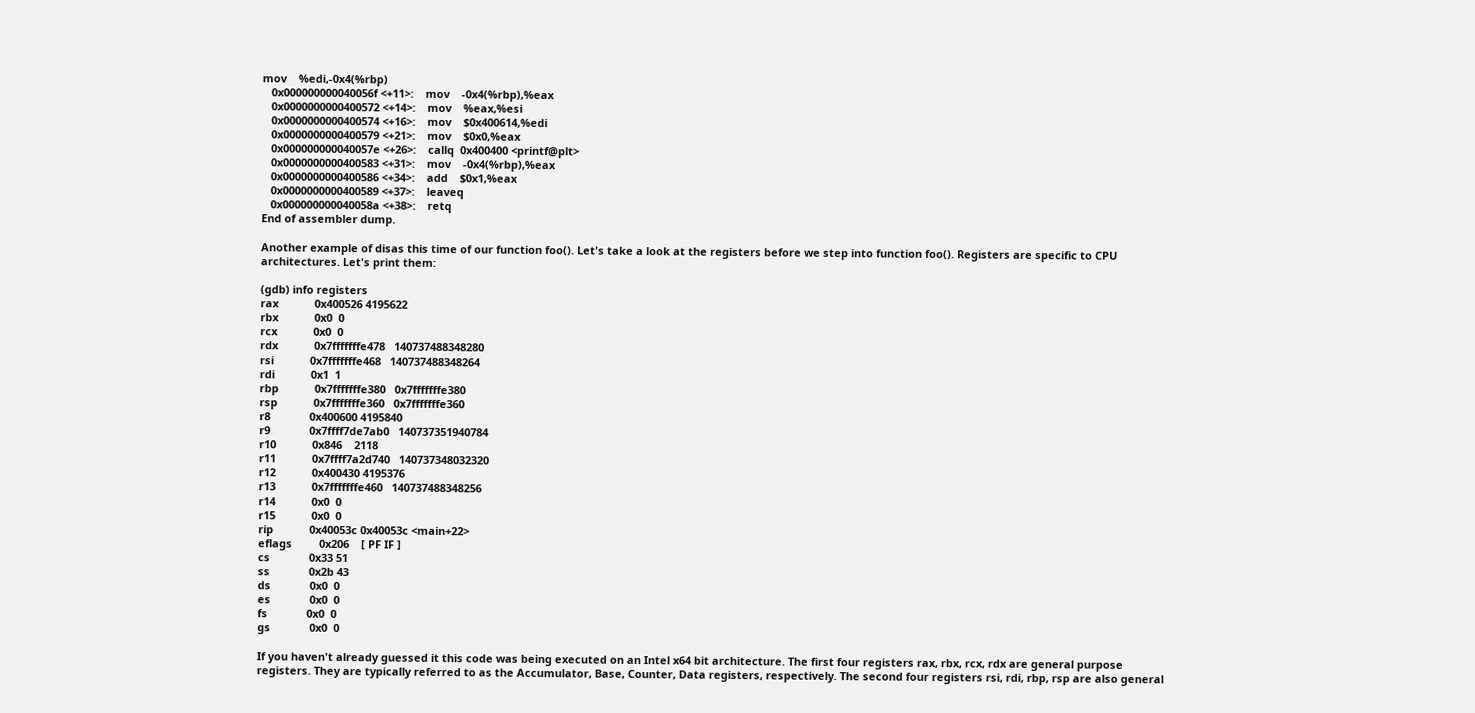mov    %edi,-0x4(%rbp)
   0x000000000040056f <+11>:    mov    -0x4(%rbp),%eax
   0x0000000000400572 <+14>:    mov    %eax,%esi
   0x0000000000400574 <+16>:    mov    $0x400614,%edi
   0x0000000000400579 <+21>:    mov    $0x0,%eax
   0x000000000040057e <+26>:    callq  0x400400 <printf@plt>
   0x0000000000400583 <+31>:    mov    -0x4(%rbp),%eax
   0x0000000000400586 <+34>:    add    $0x1,%eax
   0x0000000000400589 <+37>:    leaveq
   0x000000000040058a <+38>:    retq
End of assembler dump.

Another example of disas this time of our function foo(). Let's take a look at the registers before we step into function foo(). Registers are specific to CPU architectures. Let's print them:

(gdb) info registers
rax            0x400526 4195622
rbx            0x0  0
rcx            0x0  0
rdx            0x7fffffffe478   140737488348280
rsi            0x7fffffffe468   140737488348264
rdi            0x1  1
rbp            0x7fffffffe380   0x7fffffffe380
rsp            0x7fffffffe360   0x7fffffffe360
r8             0x400600 4195840
r9             0x7ffff7de7ab0   140737351940784
r10            0x846    2118
r11            0x7ffff7a2d740   140737348032320
r12            0x400430 4195376
r13            0x7fffffffe460   140737488348256
r14            0x0  0
r15            0x0  0
rip            0x40053c 0x40053c <main+22>
eflags         0x206    [ PF IF ]
cs             0x33 51
ss             0x2b 43
ds             0x0  0
es             0x0  0
fs             0x0  0
gs             0x0  0

If you haven't already guessed it this code was being executed on an Intel x64 bit architecture. The first four registers rax, rbx, rcx, rdx are general purpose registers. They are typically referred to as the Accumulator, Base, Counter, Data registers, respectively. The second four registers rsi, rdi, rbp, rsp are also general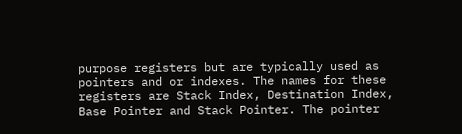purpose registers but are typically used as pointers and or indexes. The names for these registers are Stack Index, Destination Index, Base Pointer and Stack Pointer. The pointer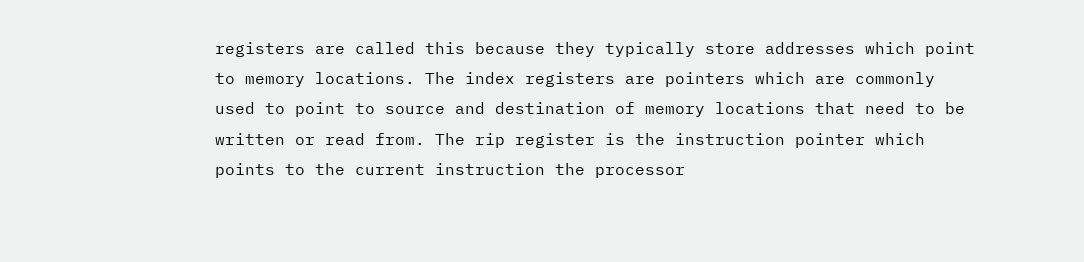registers are called this because they typically store addresses which point to memory locations. The index registers are pointers which are commonly used to point to source and destination of memory locations that need to be written or read from. The rip register is the instruction pointer which points to the current instruction the processor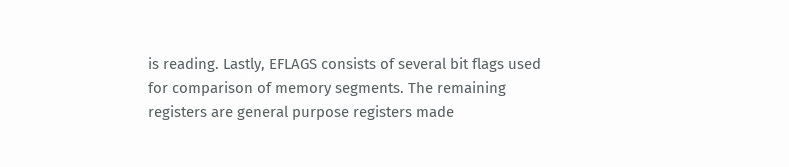is reading. Lastly, EFLAGS consists of several bit flags used for comparison of memory segments. The remaining registers are general purpose registers made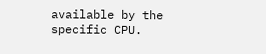available by the specific CPU.